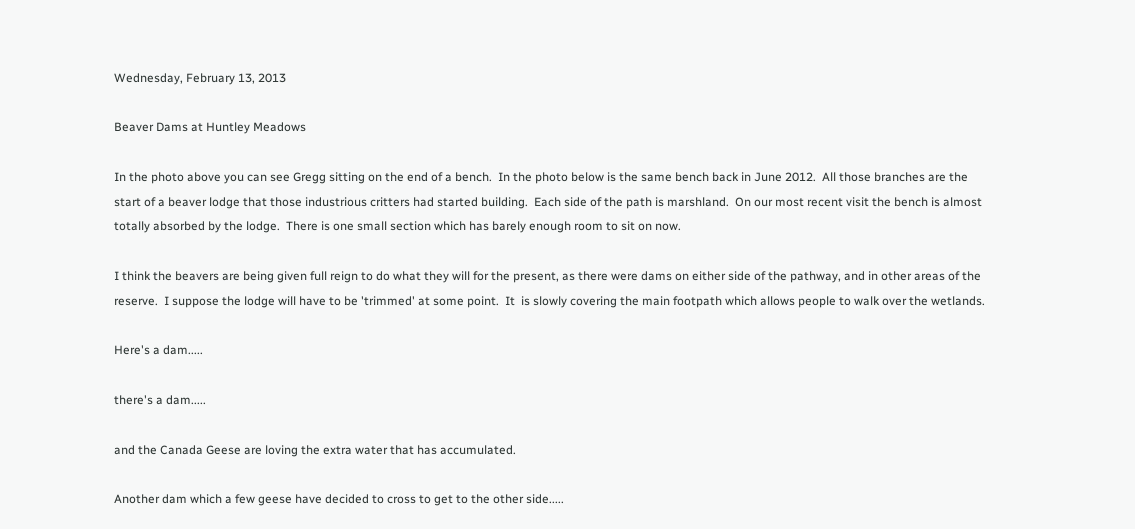Wednesday, February 13, 2013

Beaver Dams at Huntley Meadows

In the photo above you can see Gregg sitting on the end of a bench.  In the photo below is the same bench back in June 2012.  All those branches are the start of a beaver lodge that those industrious critters had started building.  Each side of the path is marshland.  On our most recent visit the bench is almost totally absorbed by the lodge.  There is one small section which has barely enough room to sit on now.

I think the beavers are being given full reign to do what they will for the present, as there were dams on either side of the pathway, and in other areas of the reserve.  I suppose the lodge will have to be 'trimmed' at some point.  It  is slowly covering the main footpath which allows people to walk over the wetlands.

Here's a dam.....

there's a dam.....

and the Canada Geese are loving the extra water that has accumulated.

Another dam which a few geese have decided to cross to get to the other side.....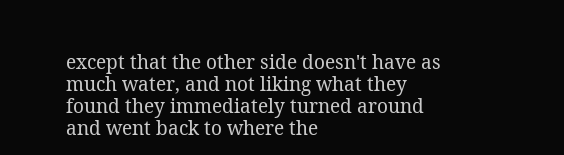except that the other side doesn't have as much water, and not liking what they found they immediately turned around and went back to where the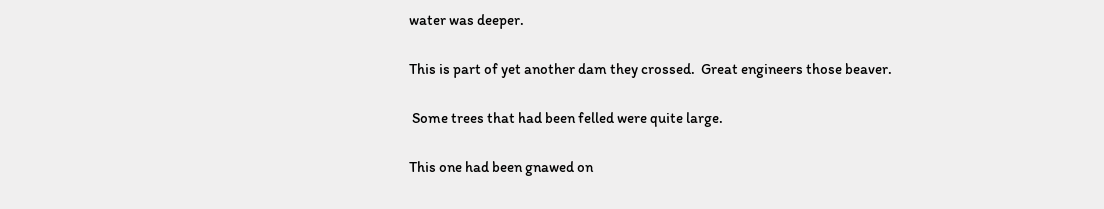water was deeper.

This is part of yet another dam they crossed.  Great engineers those beaver.

 Some trees that had been felled were quite large.

This one had been gnawed on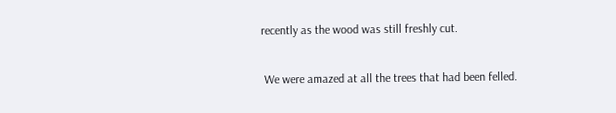recently as the wood was still freshly cut.

 We were amazed at all the trees that had been felled.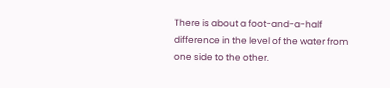There is about a foot-and-a-half difference in the level of the water from one side to the other.